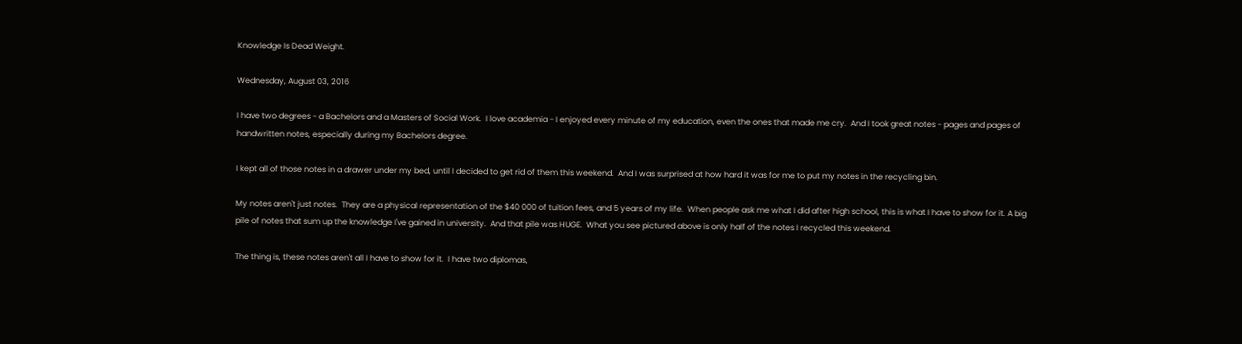Knowledge Is Dead Weight.

Wednesday, August 03, 2016

I have two degrees - a Bachelors and a Masters of Social Work.  I love academia - I enjoyed every minute of my education, even the ones that made me cry.  And I took great notes - pages and pages of handwritten notes, especially during my Bachelors degree.

I kept all of those notes in a drawer under my bed, until I decided to get rid of them this weekend.  And I was surprised at how hard it was for me to put my notes in the recycling bin.

My notes aren't just notes.  They are a physical representation of the $40 000 of tuition fees, and 5 years of my life.  When people ask me what I did after high school, this is what I have to show for it. A big pile of notes that sum up the knowledge I've gained in university.  And that pile was HUGE.  What you see pictured above is only half of the notes I recycled this weekend.

The thing is, these notes aren't all I have to show for it.  I have two diplomas,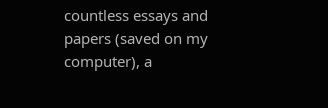countless essays and papers (saved on my computer), a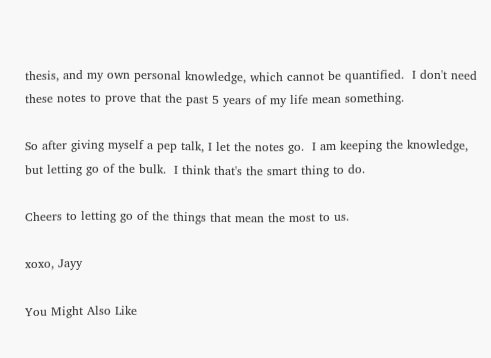thesis, and my own personal knowledge, which cannot be quantified.  I don't need these notes to prove that the past 5 years of my life mean something.

So after giving myself a pep talk, I let the notes go.  I am keeping the knowledge, but letting go of the bulk.  I think that's the smart thing to do.

Cheers to letting go of the things that mean the most to us.

xoxo, Jayy

You Might Also Like